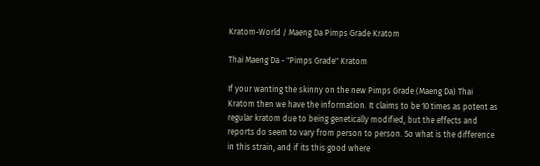Kratom-World / Maeng Da Pimps Grade Kratom

Thai Maeng Da - "Pimps Grade" Kratom

If your wanting the skinny on the new Pimps Grade (Maeng Da) Thai Kratom then we have the information. It claims to be 10 times as potent as regular kratom due to being genetically modified, but the effects and reports do seem to vary from person to person. So what is the difference in this strain, and if its this good where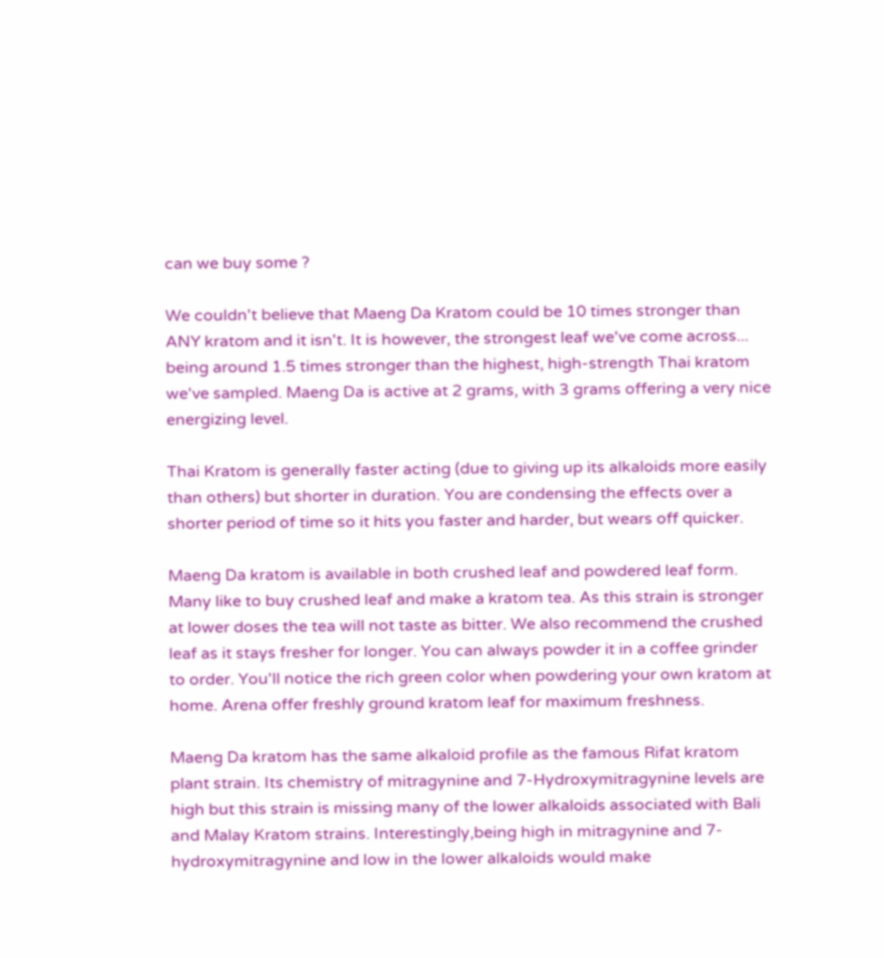can we buy some ?

We couldn't believe that Maeng Da Kratom could be 10 times stronger than ANY kratom and it isn't. It is however, the strongest leaf we've come across... being around 1.5 times stronger than the highest, high-strength Thai kratom we've sampled. Maeng Da is active at 2 grams, with 3 grams offering a very nice energizing level.

Thai Kratom is generally faster acting (due to giving up its alkaloids more easily than others) but shorter in duration. You are condensing the effects over a shorter period of time so it hits you faster and harder, but wears off quicker.

Maeng Da kratom is available in both crushed leaf and powdered leaf form. Many like to buy crushed leaf and make a kratom tea. As this strain is stronger at lower doses the tea will not taste as bitter. We also recommend the crushed leaf as it stays fresher for longer. You can always powder it in a coffee grinder to order. You'll notice the rich green color when powdering your own kratom at home. Arena offer freshly ground kratom leaf for maximum freshness.

Maeng Da kratom has the same alkaloid profile as the famous Rifat kratom plant strain. Its chemistry of mitragynine and 7-Hydroxymitragynine levels are high but this strain is missing many of the lower alkaloids associated with Bali and Malay Kratom strains. Interestingly,being high in mitragynine and 7-hydroxymitragynine and low in the lower alkaloids would make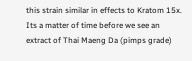this strain similar in effects to Kratom 15x. Its a matter of time before we see an extract of Thai Maeng Da (pimps grade)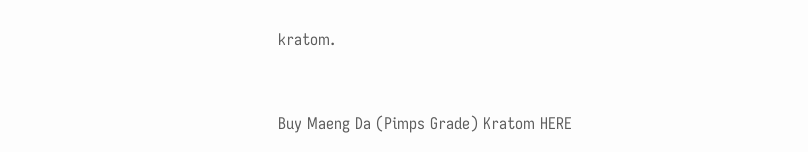kratom.


Buy Maeng Da (Pimps Grade) Kratom HERE